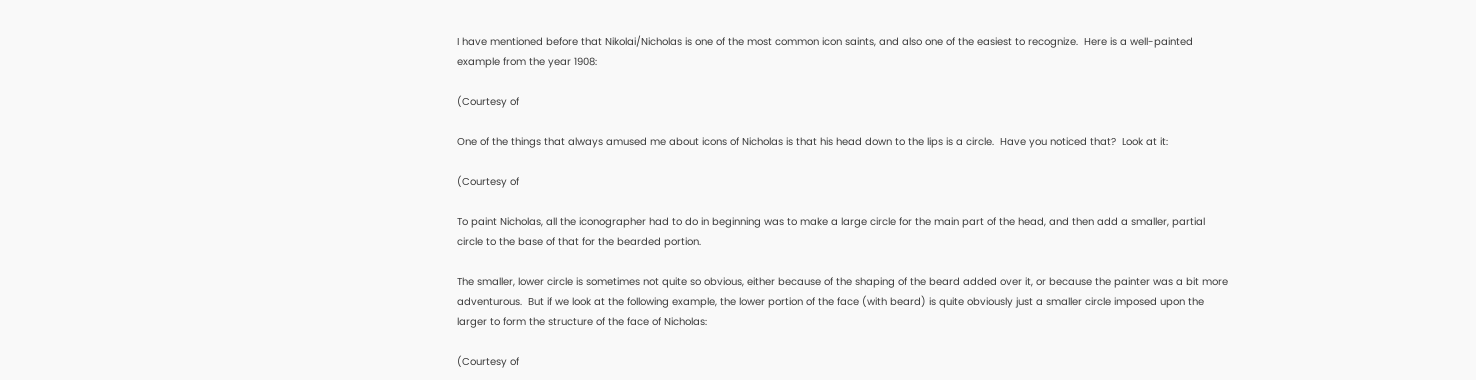I have mentioned before that Nikolai/Nicholas is one of the most common icon saints, and also one of the easiest to recognize.  Here is a well-painted example from the year 1908:

(Courtesy of

One of the things that always amused me about icons of Nicholas is that his head down to the lips is a circle.  Have you noticed that?  Look at it:

(Courtesy of

To paint Nicholas, all the iconographer had to do in beginning was to make a large circle for the main part of the head, and then add a smaller, partial circle to the base of that for the bearded portion.

The smaller, lower circle is sometimes not quite so obvious, either because of the shaping of the beard added over it, or because the painter was a bit more adventurous.  But if we look at the following example, the lower portion of the face (with beard) is quite obviously just a smaller circle imposed upon the larger to form the structure of the face of Nicholas:

(Courtesy of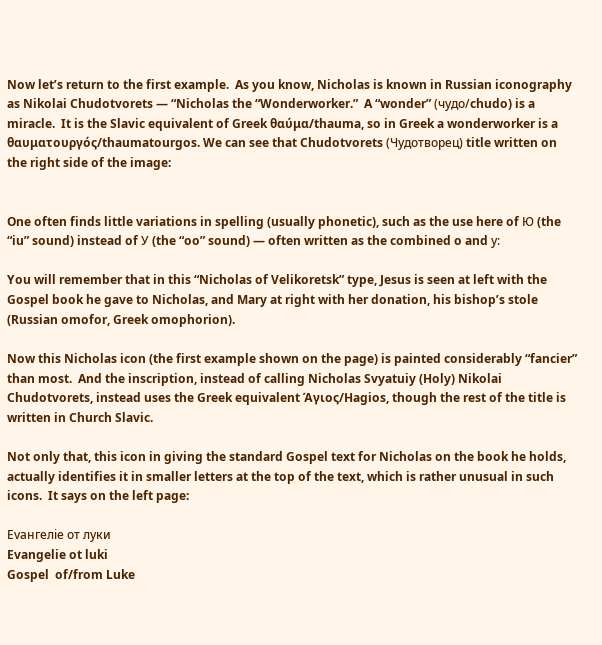Now let’s return to the first example.  As you know, Nicholas is known in Russian iconography as Nikolai Chudotvorets — “Nicholas the “Wonderworker.”  A “wonder” (чудо/chudo) is a miracle.  It is the Slavic equivalent of Greek θαύμα/thauma, so in Greek a wonderworker is a θαυματουργός/thaumatourgos. We can see that Chudotvorets (Чудотворец) title written on the right side of the image:


One often finds little variations in spelling (usually phonetic), such as the use here of Ю (the “iu” sound) instead of У (the “oo” sound) — often written as the combined o and у:

You will remember that in this “Nicholas of Velikoretsk” type, Jesus is seen at left with the Gospel book he gave to Nicholas, and Mary at right with her donation, his bishop’s stole (Russian omofor, Greek omophorion).

Now this Nicholas icon (the first example shown on the page) is painted considerably “fancier” than most.  And the inscription, instead of calling Nicholas Svyatuiy (Holy) Nikolai Chudotvorets, instead uses the Greek equivalent Άγιος/Hagios, though the rest of the title is written in Church Slavic.

Not only that, this icon in giving the standard Gospel text for Nicholas on the book he holds, actually identifies it in smaller letters at the top of the text, which is rather unusual in such icons.  It says on the left page:

Еvангелiе от луки
Evangelie ot luki
Gospel  of/from Luke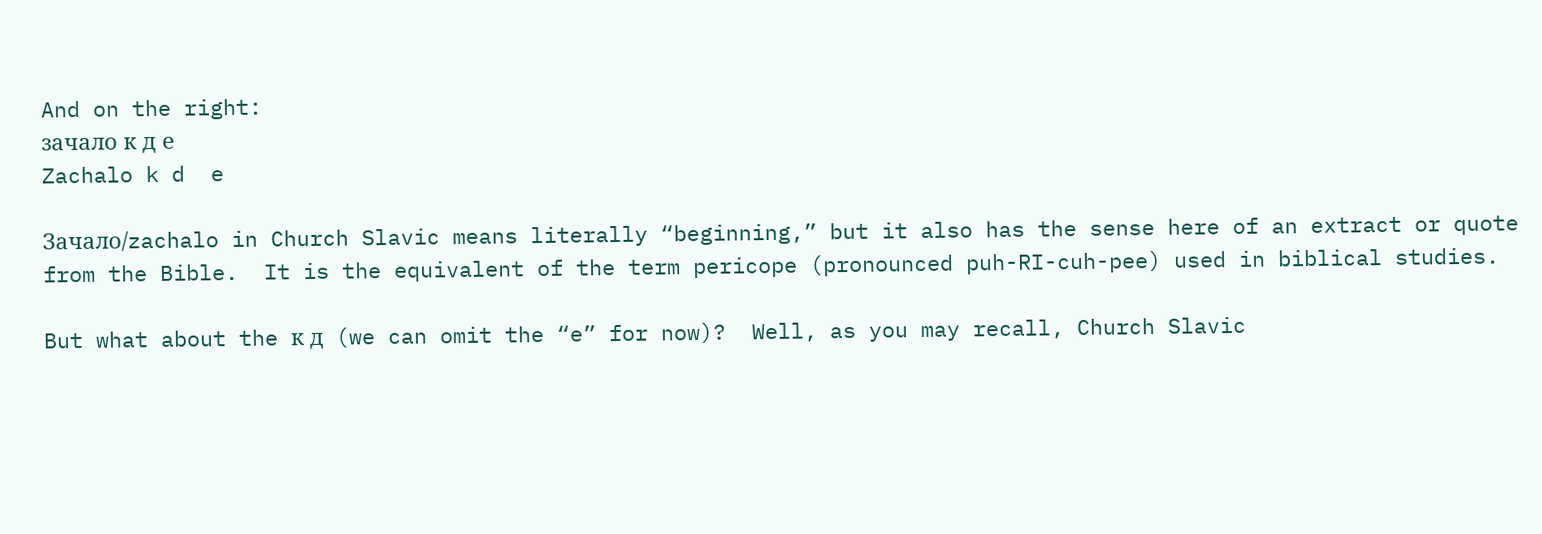And on the right:
зачало к д е
Zachalo k d  e

Зачало/zachalo in Church Slavic means literally “beginning,” but it also has the sense here of an extract or quote from the Bible.  It is the equivalent of the term pericope (pronounced puh-RI-cuh-pee) used in biblical studies.

But what about the к д  (we can omit the “e” for now)?  Well, as you may recall, Church Slavic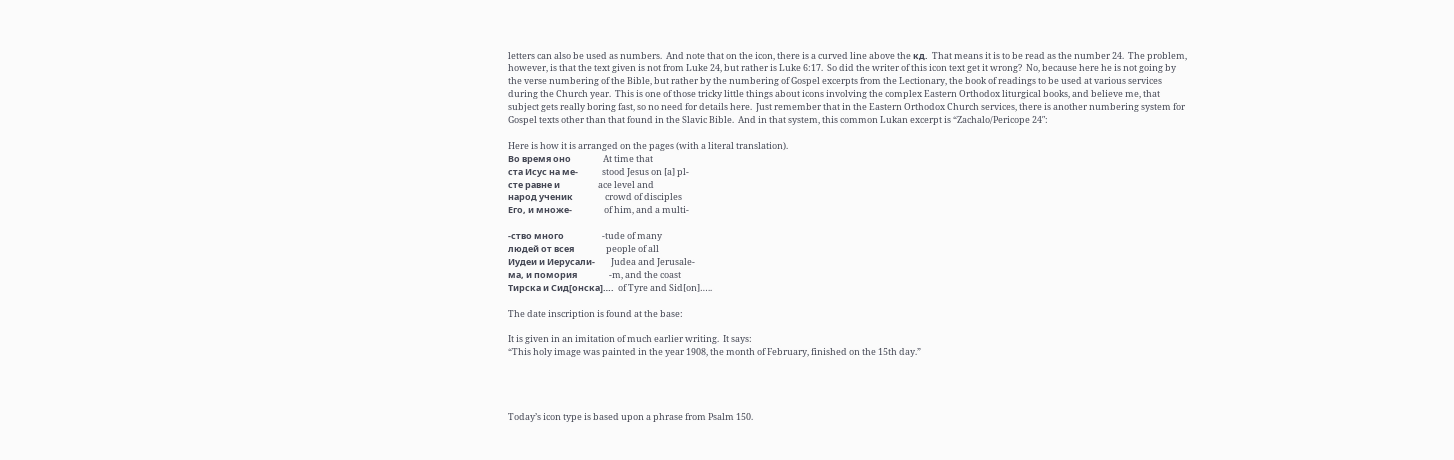letters can also be used as numbers.  And note that on the icon, there is a curved line above the кд.  That means it is to be read as the number 24.  The problem, however, is that the text given is not from Luke 24, but rather is Luke 6:17.  So did the writer of this icon text get it wrong?  No, because here he is not going by the verse numbering of the Bible, but rather by the numbering of Gospel excerpts from the Lectionary, the book of readings to be used at various services during the Church year.  This is one of those tricky little things about icons involving the complex Eastern Orthodox liturgical books, and believe me, that subject gets really boring fast, so no need for details here.  Just remember that in the Eastern Orthodox Church services, there is another numbering system for Gospel texts other than that found in the Slavic Bible.  And in that system, this common Lukan excerpt is “Zachalo/Pericope 24″:

Here is how it is arranged on the pages (with a literal translation).
Во время оно                At time that
ста Исус на ме-            stood Jesus on [a] pl-
сте равне и                   ace level and
народ ученик                crowd of disciples
Его, и множе-                of him, and a multi-

-ство много                   -tude of many
людей от всея                people of all
Иудеи и Иерусали-        Judea and Jerusale-
ма, и помория                -m, and the coast
Тирска и Сид[онска]….  of Tyre and Sid[on]…..

The date inscription is found at the base:

It is given in an imitation of much earlier writing.  It says:
“This holy image was painted in the year 1908, the month of February, finished on the 15th day.”




Today’s icon type is based upon a phrase from Psalm 150.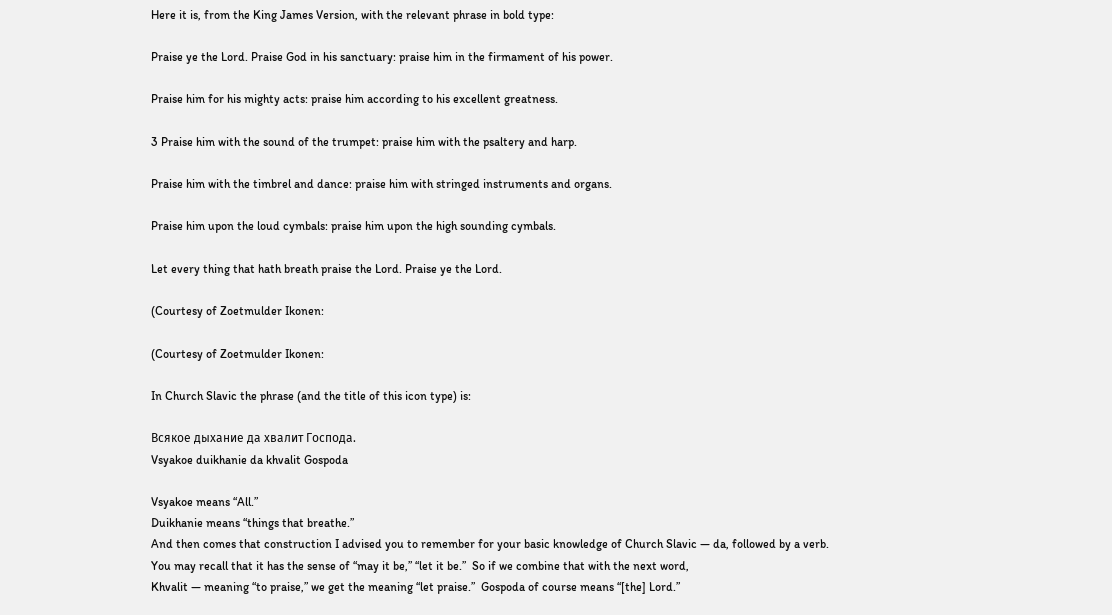Here it is, from the King James Version, with the relevant phrase in bold type:

Praise ye the Lord. Praise God in his sanctuary: praise him in the firmament of his power.

Praise him for his mighty acts: praise him according to his excellent greatness.

3 Praise him with the sound of the trumpet: praise him with the psaltery and harp.

Praise him with the timbrel and dance: praise him with stringed instruments and organs.

Praise him upon the loud cymbals: praise him upon the high sounding cymbals.

Let every thing that hath breath praise the Lord. Praise ye the Lord.

(Courtesy of Zoetmulder Ikonen:

(Courtesy of Zoetmulder Ikonen:

In Church Slavic the phrase (and the title of this icon type) is:

Всякое дыхание да хвалит Господа.
Vsyakoe duikhanie da khvalit Gospoda

Vsyakoe means “All.”
Duikhanie means “things that breathe.”
And then comes that construction I advised you to remember for your basic knowledge of Church Slavic — da, followed by a verb.  You may recall that it has the sense of “may it be,” “let it be.”  So if we combine that with the next word,
Khvalit — meaning “to praise,” we get the meaning “let praise.”  Gospoda of course means “[the] Lord.”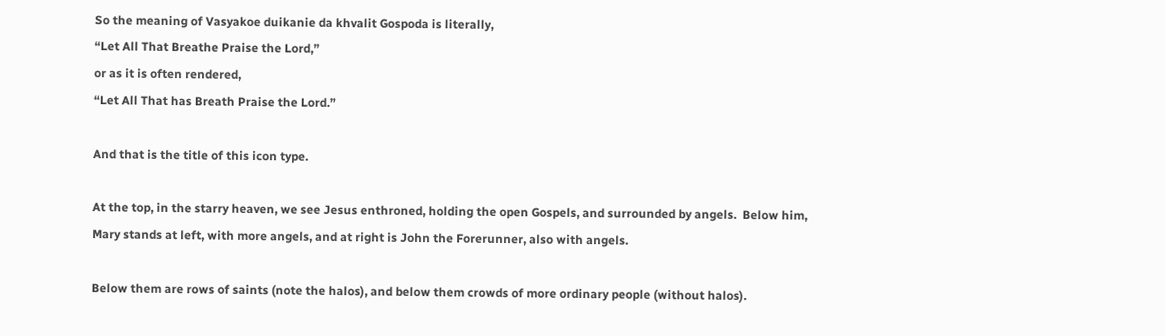So the meaning of Vasyakoe duikanie da khvalit Gospoda is literally,
“Let All That Breathe Praise the Lord,”
or as it is often rendered,
“Let All That has Breath Praise the Lord.”

And that is the title of this icon type.

At the top, in the starry heaven, we see Jesus enthroned, holding the open Gospels, and surrounded by angels.  Below him, Mary stands at left, with more angels, and at right is John the Forerunner, also with angels.

Below them are rows of saints (note the halos), and below them crowds of more ordinary people (without halos).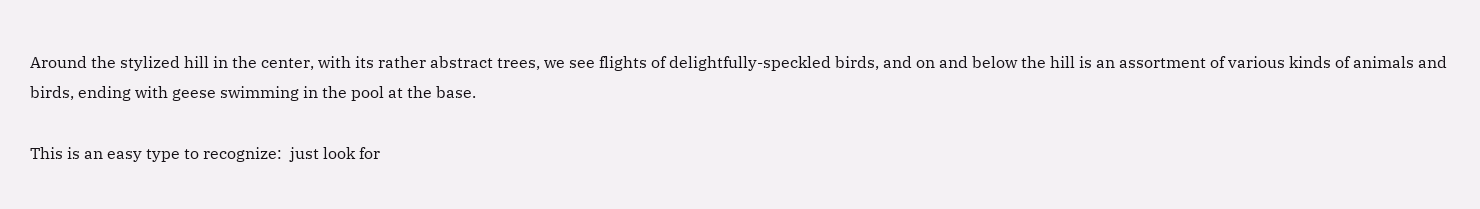Around the stylized hill in the center, with its rather abstract trees, we see flights of delightfully-speckled birds, and on and below the hill is an assortment of various kinds of animals and birds, ending with geese swimming in the pool at the base.

This is an easy type to recognize:  just look for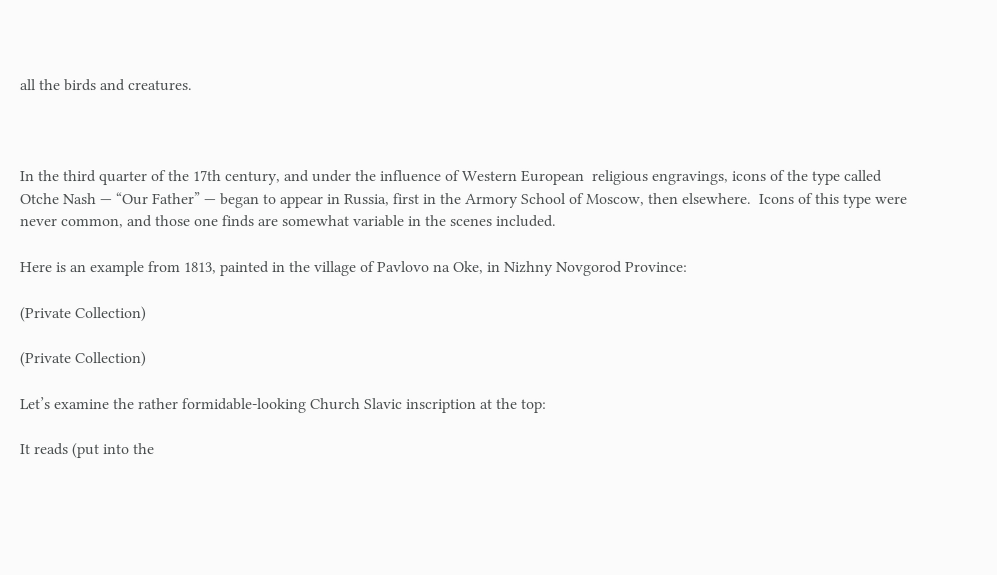all the birds and creatures.



In the third quarter of the 17th century, and under the influence of Western European  religious engravings, icons of the type called Otche Nash — “Our Father” — began to appear in Russia, first in the Armory School of Moscow, then elsewhere.  Icons of this type were never common, and those one finds are somewhat variable in the scenes included.

Here is an example from 1813, painted in the village of Pavlovo na Oke, in Nizhny Novgorod Province:

(Private Collection)

(Private Collection)

Let’s examine the rather formidable-looking Church Slavic inscription at the top:

It reads (put into the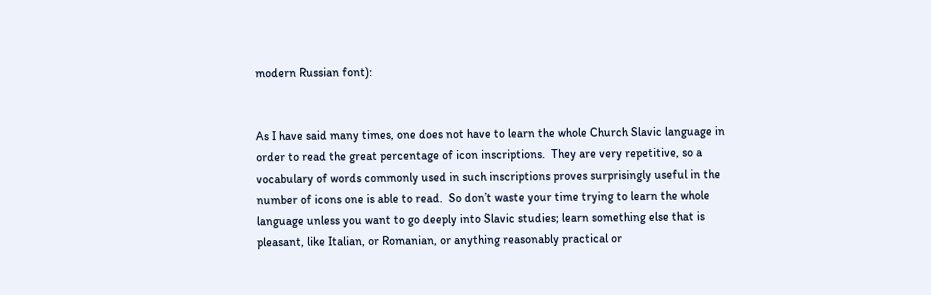modern Russian font):


As I have said many times, one does not have to learn the whole Church Slavic language in order to read the great percentage of icon inscriptions.  They are very repetitive, so a vocabulary of words commonly used in such inscriptions proves surprisingly useful in the number of icons one is able to read.  So don’t waste your time trying to learn the whole language unless you want to go deeply into Slavic studies; learn something else that is pleasant, like Italian, or Romanian, or anything reasonably practical or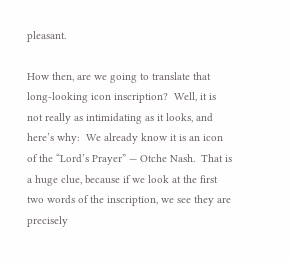pleasant.

How then, are we going to translate that long-looking icon inscription?  Well, it is not really as intimidating as it looks, and here’s why:  We already know it is an icon of the “Lord’s Prayer” — Otche Nash.  That is a huge clue, because if we look at the first two words of the inscription, we see they are precisely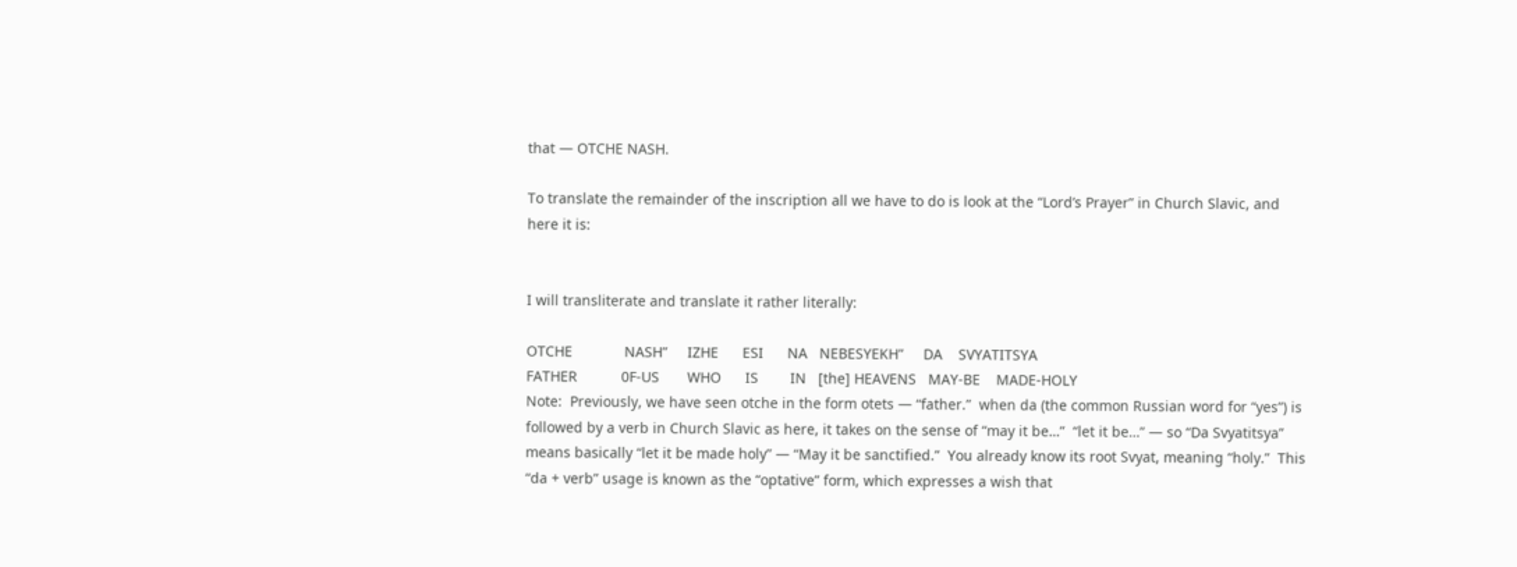that — OTCHE NASH.

To translate the remainder of the inscription all we have to do is look at the “Lord’s Prayer” in Church Slavic, and here it is:


I will transliterate and translate it rather literally:

OTCHE             NASH”     IZHE      ESI      NA   NEBESYEKH”     DA    SVYATITSYA
FATHER           0F-US       WHO      IS        IN   [the] HEAVENS   MAY-BE    MADE-HOLY
Note:  Previously, we have seen otche in the form otets — “father.”  when da (the common Russian word for “yes”) is followed by a verb in Church Slavic as here, it takes on the sense of “may it be…”  “let it be…” — so “Da Svyatitsya” means basically “let it be made holy” — “May it be sanctified.”  You already know its root Svyat, meaning “holy.”  This “da + verb” usage is known as the “optative” form, which expresses a wish that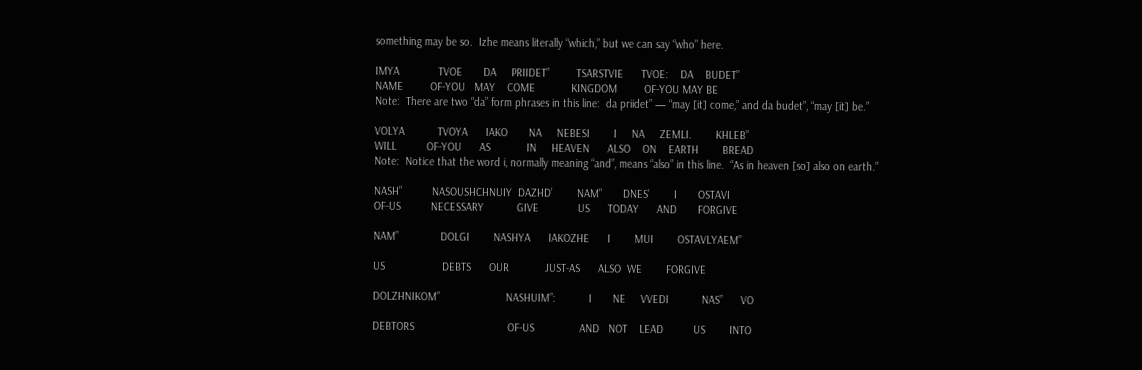something may be so.  Izhe means literally “which,” but we can say “who” here.

IMYA             TVOE       DA     PRIIDET”         TSARSTVIE      TVOE:    DA    BUDET”
NAME         OF-YOU   MAY    COME            KINGDOM         OF-YOU MAY BE
Note:  There are two “da” form phrases in this line:  da priidet” — “may [it] come,” and da budet”, “may [it] be.”

VOLYA           TVOYA      IAKO       NA     NEBESI        I     NA     ZEMLI.        KHLEB”
WILL          OF-YOU      AS            IN     HEAVEN      ALSO    ON    EARTH        BREAD
Note:  Notice that the word i, normally meaning “and”, means “also” in this line.  “As in heaven [so] also on earth.”

NASH”          NASOUSHCHNUIY  DAZHD’        NAM”       DNES’        I       OSTAVI
OF-US          NECESSARY           GIVE             US      TODAY      AND       FORGIVE

NAM”              DOLGI        NASHYA      IAKOZHE      I        MUI        OSTAVLYAEM”

US                   DEBTS      OUR            JUST-AS      ALSO  WE        FORGIVE

DOLZHNIKOM”                      NASHUIM”:           I       NE     VVEDI           NAS”      VO

DEBTORS                               OF-US               AND   NOT    LEAD          US        INTO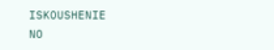ISKOUSHENIE             NO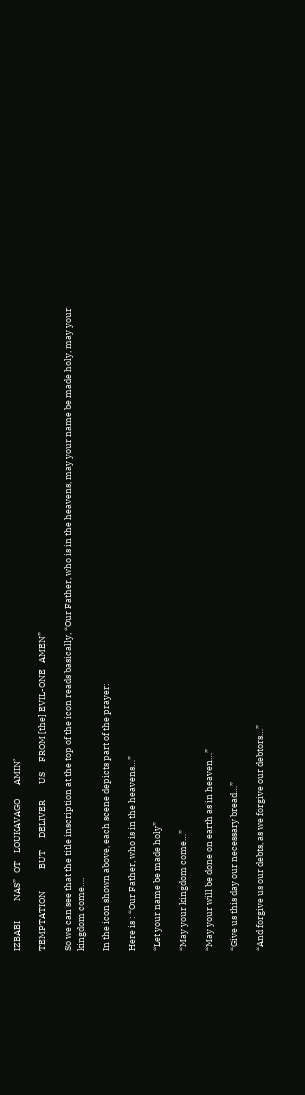IZBABI          NAS”   OT    LOUKAVAGO       AMIN’

TEMPTATION           BUT      DELIVER        US     FROM [the] EVIL-ONE   AMEN”

So we can see that the title inscription at the top of the icon reads basically, “Our Father, who is in the heavens, may your name be made holy, may your kingdom come….

In the icon shown above, each scene depicts part of the prayer:

Here is : “Our Father, who is in the heavens…”

“Let your name be made holy”

“May your kingdom come…”

“May your will be done on earth as in heaven…”

“Give us this day our necessary bread…”

“And forgive us our debts, as we forgive our debtors…”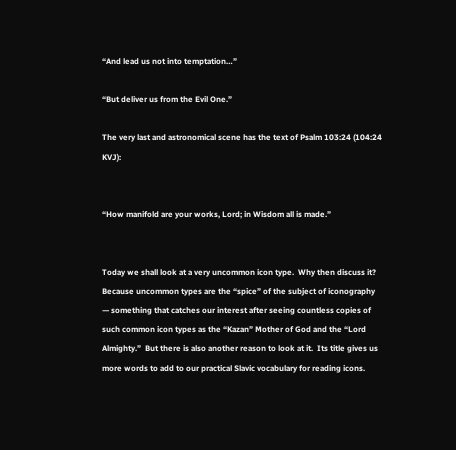“And lead us not into temptation…”

“But deliver us from the Evil One.”

The very last and astronomical scene has the text of Psalm 103:24 (104:24 KVJ):


“How manifold are your works, Lord; in Wisdom all is made.”


Today we shall look at a very uncommon icon type.  Why then discuss it?  Because uncommon types are the “spice” of the subject of iconography — something that catches our interest after seeing countless copies of such common icon types as the “Kazan” Mother of God and the “Lord Almighty.”  But there is also another reason to look at it.  Its title gives us more words to add to our practical Slavic vocabulary for reading icons.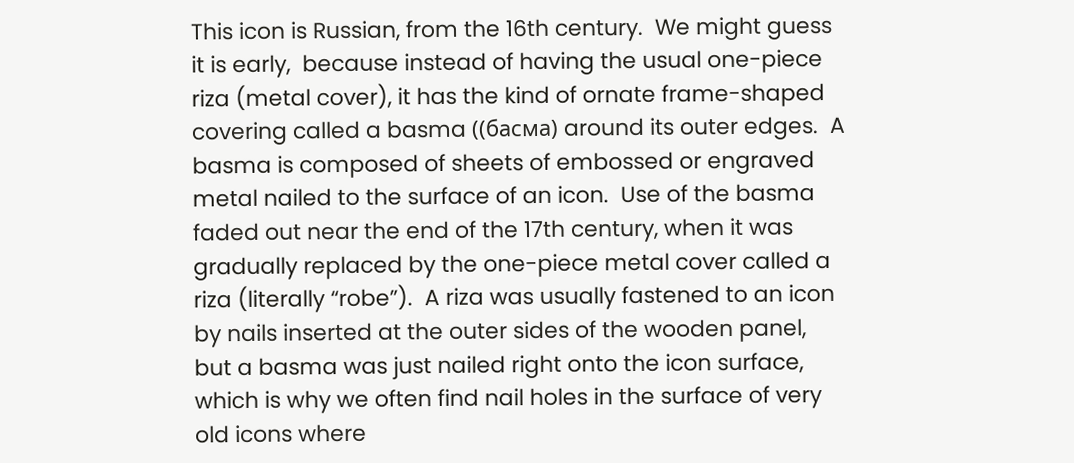This icon is Russian, from the 16th century.  We might guess it is early,  because instead of having the usual one-piece riza (metal cover), it has the kind of ornate frame-shaped covering called a basma ((басма) around its outer edges.  A basma is composed of sheets of embossed or engraved metal nailed to the surface of an icon.  Use of the basma faded out near the end of the 17th century, when it was gradually replaced by the one-piece metal cover called a riza (literally “robe”).  A riza was usually fastened to an icon by nails inserted at the outer sides of the wooden panel, but a basma was just nailed right onto the icon surface, which is why we often find nail holes in the surface of very old icons where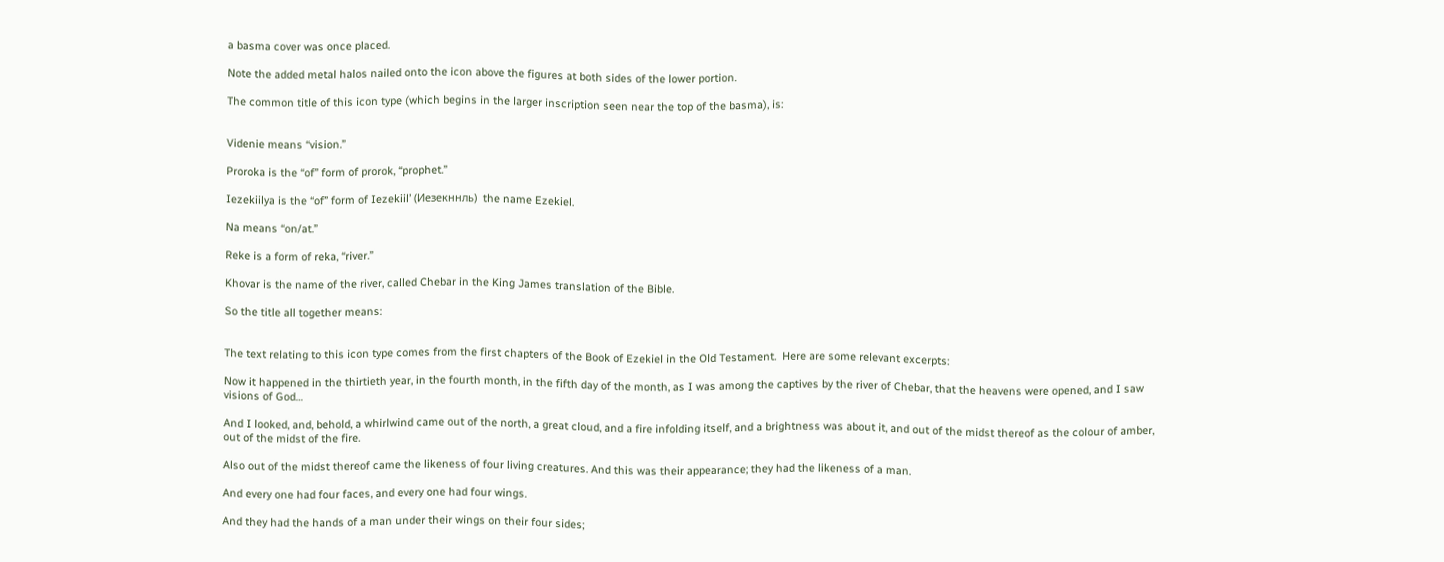a basma cover was once placed.

Note the added metal halos nailed onto the icon above the figures at both sides of the lower portion.

The common title of this icon type (which begins in the larger inscription seen near the top of the basma), is:


Videnie means “vision.”

Proroka is the “of” form of prorok, “prophet.”

Iezekiilya is the “of” form of Iezekiil’ (Иезекннль)  the name Ezekiel.

Na means “on/at.”

Reke is a form of reka, “river.”

Khovar is the name of the river, called Chebar in the King James translation of the Bible.

So the title all together means:


The text relating to this icon type comes from the first chapters of the Book of Ezekiel in the Old Testament.  Here are some relevant excerpts:

Now it happened in the thirtieth year, in the fourth month, in the fifth day of the month, as I was among the captives by the river of Chebar, that the heavens were opened, and I saw visions of God…

And I looked, and, behold, a whirlwind came out of the north, a great cloud, and a fire infolding itself, and a brightness was about it, and out of the midst thereof as the colour of amber, out of the midst of the fire.

Also out of the midst thereof came the likeness of four living creatures. And this was their appearance; they had the likeness of a man.

And every one had four faces, and every one had four wings.

And they had the hands of a man under their wings on their four sides;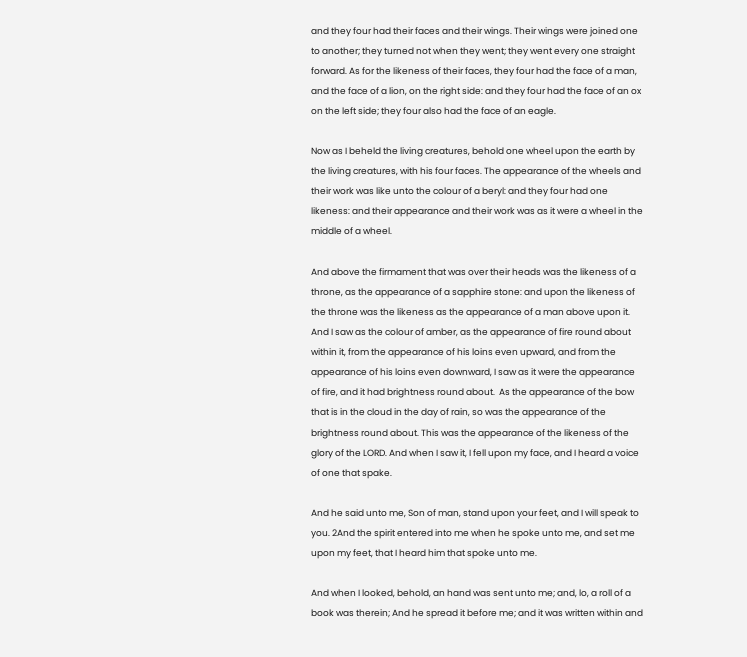and they four had their faces and their wings. Their wings were joined one to another; they turned not when they went; they went every one straight forward. As for the likeness of their faces, they four had the face of a man, and the face of a lion, on the right side: and they four had the face of an ox on the left side; they four also had the face of an eagle.

Now as I beheld the living creatures, behold one wheel upon the earth by the living creatures, with his four faces. The appearance of the wheels and their work was like unto the colour of a beryl: and they four had one likeness: and their appearance and their work was as it were a wheel in the middle of a wheel.

And above the firmament that was over their heads was the likeness of a throne, as the appearance of a sapphire stone: and upon the likeness of the throne was the likeness as the appearance of a man above upon it.  And I saw as the colour of amber, as the appearance of fire round about within it, from the appearance of his loins even upward, and from the appearance of his loins even downward, I saw as it were the appearance of fire, and it had brightness round about.  As the appearance of the bow that is in the cloud in the day of rain, so was the appearance of the brightness round about. This was the appearance of the likeness of the glory of the LORD. And when I saw it, I fell upon my face, and I heard a voice of one that spake.

And he said unto me, Son of man, stand upon your feet, and I will speak to you. 2And the spirit entered into me when he spoke unto me, and set me upon my feet, that I heard him that spoke unto me.

And when I looked, behold, an hand was sent unto me; and, lo, a roll of a book was therein; And he spread it before me; and it was written within and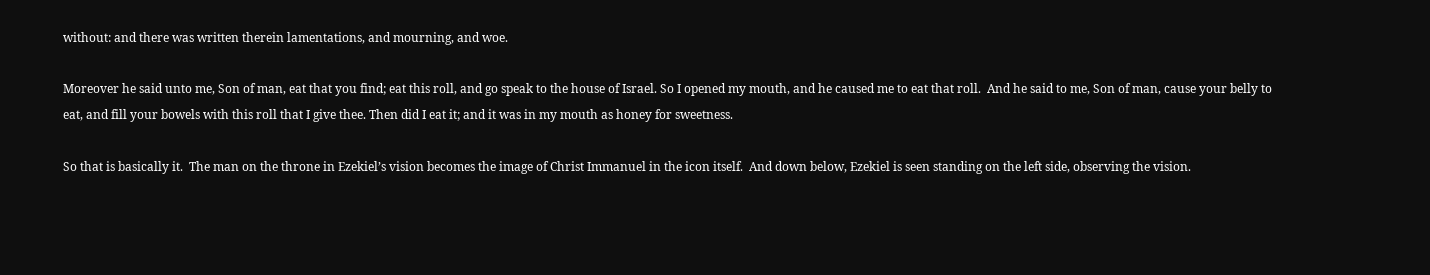without: and there was written therein lamentations, and mourning, and woe.

Moreover he said unto me, Son of man, eat that you find; eat this roll, and go speak to the house of Israel. So I opened my mouth, and he caused me to eat that roll.  And he said to me, Son of man, cause your belly to eat, and fill your bowels with this roll that I give thee. Then did I eat it; and it was in my mouth as honey for sweetness.

So that is basically it.  The man on the throne in Ezekiel’s vision becomes the image of Christ Immanuel in the icon itself.  And down below, Ezekiel is seen standing on the left side, observing the vision.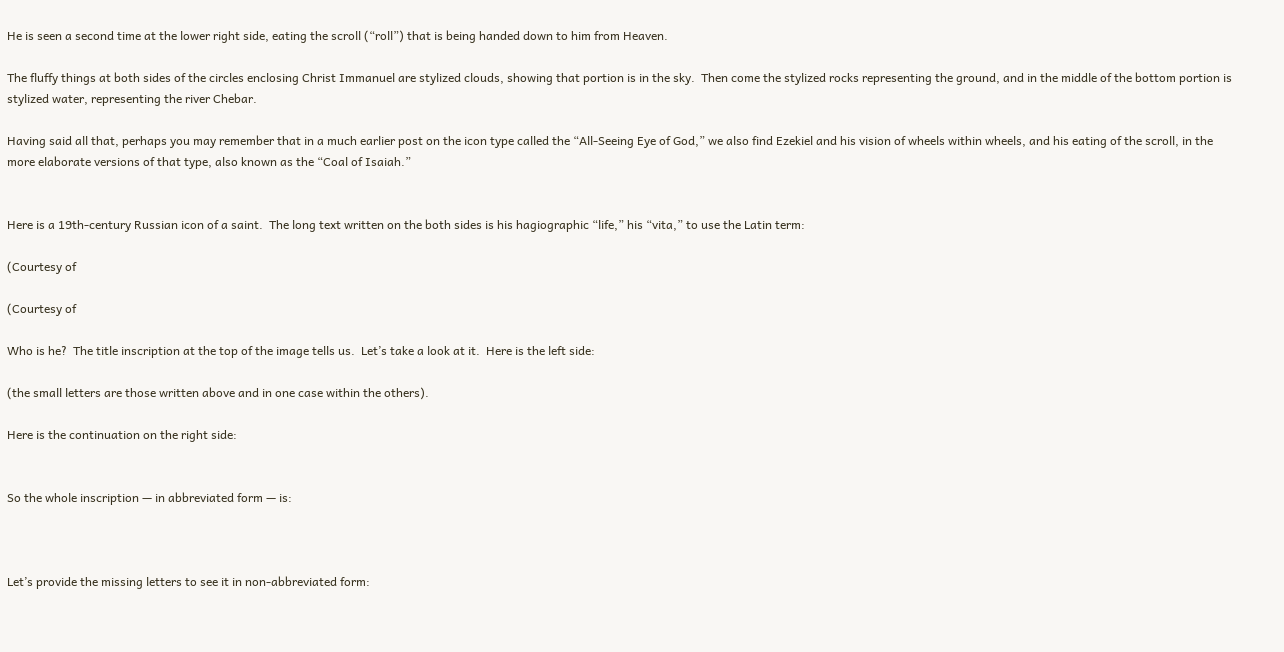He is seen a second time at the lower right side, eating the scroll (“roll”) that is being handed down to him from Heaven.

The fluffy things at both sides of the circles enclosing Christ Immanuel are stylized clouds, showing that portion is in the sky.  Then come the stylized rocks representing the ground, and in the middle of the bottom portion is stylized water, representing the river Chebar.

Having said all that, perhaps you may remember that in a much earlier post on the icon type called the “All-Seeing Eye of God,” we also find Ezekiel and his vision of wheels within wheels, and his eating of the scroll, in the more elaborate versions of that type, also known as the “Coal of Isaiah.”


Here is a 19th-century Russian icon of a saint.  The long text written on the both sides is his hagiographic “life,” his “vita,” to use the Latin term:

(Courtesy of

(Courtesy of

Who is he?  The title inscription at the top of the image tells us.  Let’s take a look at it.  Here is the left side:

(the small letters are those written above and in one case within the others).

Here is the continuation on the right side:


So the whole inscription — in abbreviated form — is:



Let’s provide the missing letters to see it in non-abbreviated form: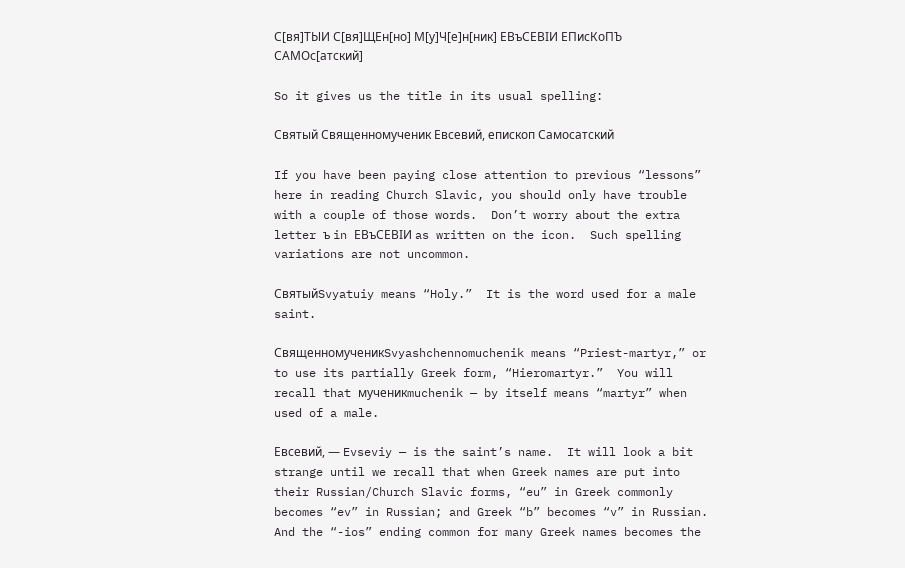С[вя]ТЫИ С[вя]ЩЕн[но] М[у]Ч[е]н[ник] ЕВъСЕВIИ ЕПисКоПЪ САМОс[атский]

So it gives us the title in its usual spelling:

Святый Священномученик Евсевий, епископ Самосатский

If you have been paying close attention to previous “lessons” here in reading Church Slavic, you should only have trouble with a couple of those words.  Don’t worry about the extra letter ъ in ЕВъСЕВIИ as written on the icon.  Such spelling variations are not uncommon.

СвятыйSvyatuiy means “Holy.”  It is the word used for a male saint.

СвященномученикSvyashchennomuchenik means “Priest-martyr,” or to use its partially Greek form, “Hieromartyr.”  You will recall that мученикmuchenik — by itself means “martyr” when used of a male.

Евсевий, — Evseviy — is the saint’s name.  It will look a bit strange until we recall that when Greek names are put into their Russian/Church Slavic forms, “eu” in Greek commonly becomes “ev” in Russian; and Greek “b” becomes “v” in Russian.  And the “-ios” ending common for many Greek names becomes the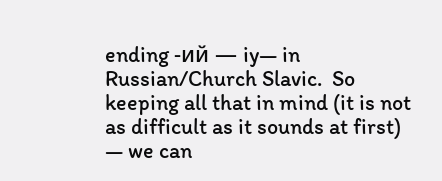ending -ий — iy— in Russian/Church Slavic.  So keeping all that in mind (it is not as difficult as it sounds at first) — we can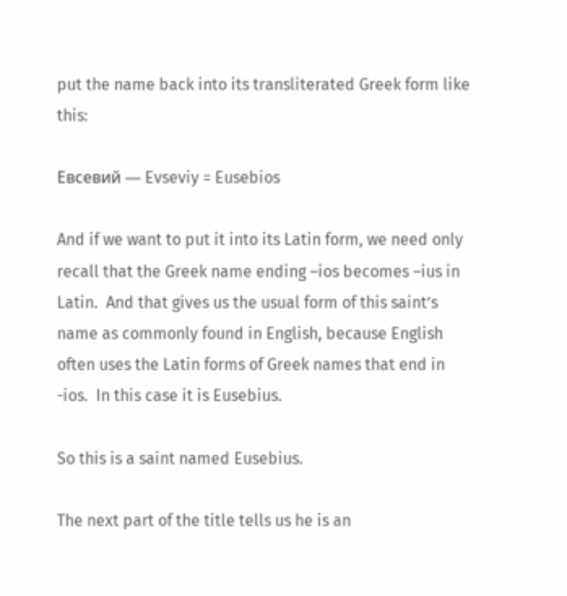put the name back into its transliterated Greek form like this:

Евсевий — Evseviy = Eusebios

And if we want to put it into its Latin form, we need only recall that the Greek name ending –ios becomes –ius in Latin.  And that gives us the usual form of this saint’s name as commonly found in English, because English often uses the Latin forms of Greek names that end in -ios.  In this case it is Eusebius.

So this is a saint named Eusebius.

The next part of the title tells us he is an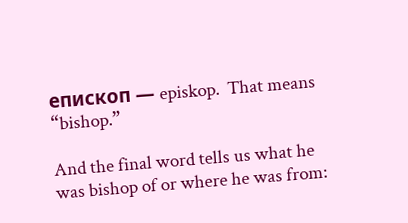епископ — episkop.  That means “bishop.”

And the final word tells us what he was bishop of or where he was from: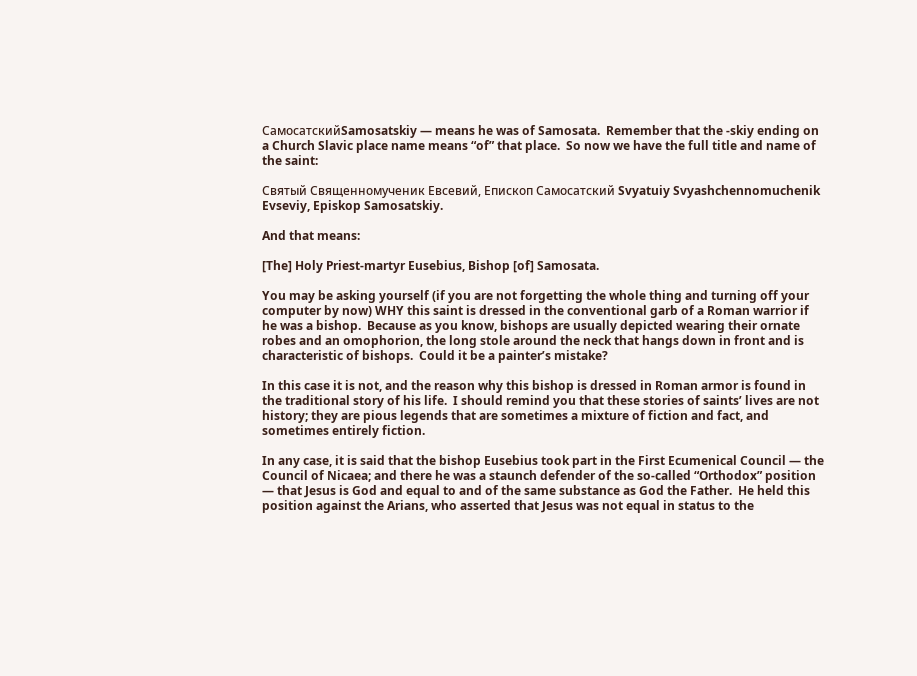СамосатскийSamosatskiy — means he was of Samosata.  Remember that the -skiy ending on a Church Slavic place name means “of” that place.  So now we have the full title and name of the saint:

Святый Священномученик Евсевий, Епископ Самосатский Svyatuiy Svyashchennomuchenik Evseviy, Episkop Samosatskiy.

And that means:

[The] Holy Priest-martyr Eusebius, Bishop [of] Samosata.

You may be asking yourself (if you are not forgetting the whole thing and turning off your computer by now) WHY this saint is dressed in the conventional garb of a Roman warrior if he was a bishop.  Because as you know, bishops are usually depicted wearing their ornate robes and an omophorion, the long stole around the neck that hangs down in front and is characteristic of bishops.  Could it be a painter’s mistake?

In this case it is not, and the reason why this bishop is dressed in Roman armor is found in the traditional story of his life.  I should remind you that these stories of saints’ lives are not history; they are pious legends that are sometimes a mixture of fiction and fact, and sometimes entirely fiction.

In any case, it is said that the bishop Eusebius took part in the First Ecumenical Council — the Council of Nicaea; and there he was a staunch defender of the so-called “Orthodox” position — that Jesus is God and equal to and of the same substance as God the Father.  He held this position against the Arians, who asserted that Jesus was not equal in status to the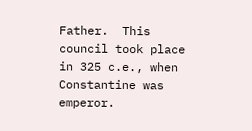Father.  This council took place in 325 c.e., when Constantine was emperor.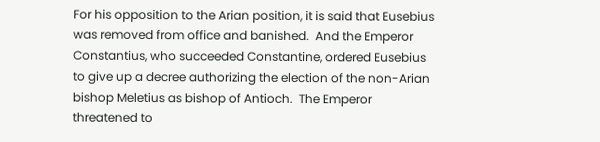For his opposition to the Arian position, it is said that Eusebius was removed from office and banished.  And the Emperor Constantius, who succeeded Constantine, ordered Eusebius to give up a decree authorizing the election of the non-Arian bishop Meletius as bishop of Antioch.  The Emperor threatened to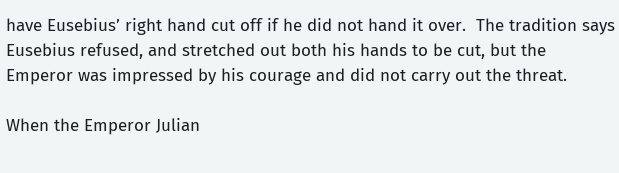have Eusebius’ right hand cut off if he did not hand it over.  The tradition says Eusebius refused, and stretched out both his hands to be cut, but the Emperor was impressed by his courage and did not carry out the threat.

When the Emperor Julian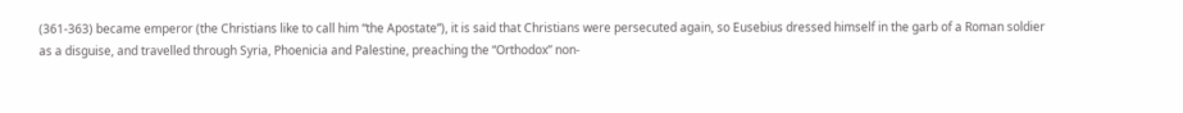(361-363) became emperor (the Christians like to call him “the Apostate”), it is said that Christians were persecuted again, so Eusebius dressed himself in the garb of a Roman soldier as a disguise, and travelled through Syria, Phoenicia and Palestine, preaching the “Orthodox” non-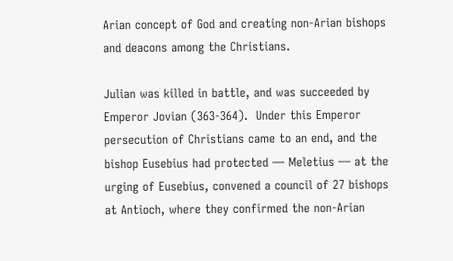Arian concept of God and creating non-Arian bishops and deacons among the Christians.

Julian was killed in battle, and was succeeded by Emperor Jovian (363-364).  Under this Emperor persecution of Christians came to an end, and the bishop Eusebius had protected — Meletius — at the urging of Eusebius, convened a council of 27 bishops at Antioch, where they confirmed the non-Arian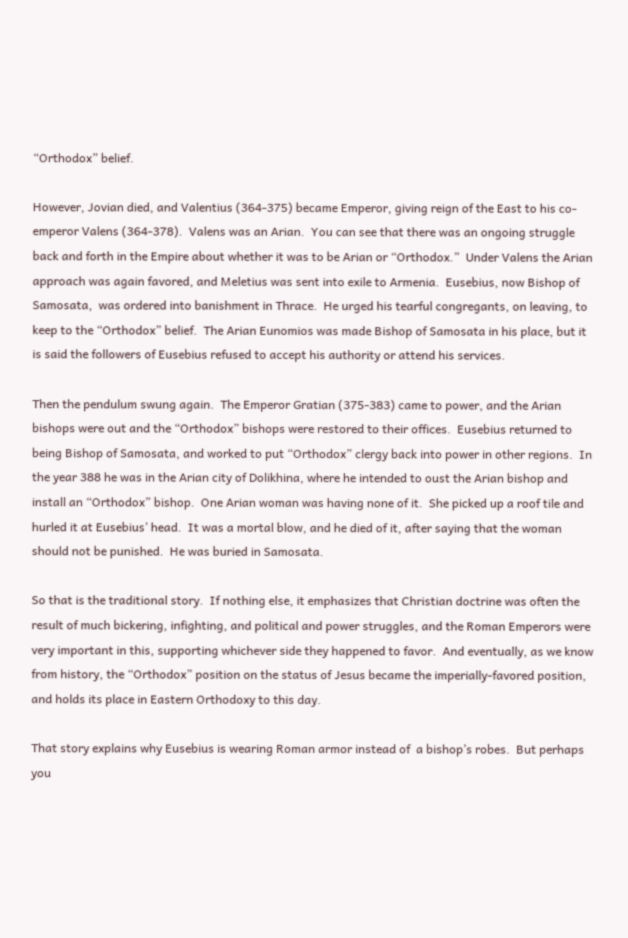“Orthodox” belief.

However, Jovian died, and Valentius (364-375) became Emperor, giving reign of the East to his co-emperor Valens (364-378).  Valens was an Arian.  You can see that there was an ongoing struggle back and forth in the Empire about whether it was to be Arian or “Orthodox.”  Under Valens the Arian approach was again favored, and Meletius was sent into exile to Armenia.  Eusebius, now Bishop of Samosata,  was ordered into banishment in Thrace.  He urged his tearful congregants, on leaving, to keep to the “Orthodox” belief.  The Arian Eunomios was made Bishop of Samosata in his place, but it is said the followers of Eusebius refused to accept his authority or attend his services.

Then the pendulum swung again.  The Emperor Gratian (375-383) came to power, and the Arian bishops were out and the “Orthodox” bishops were restored to their offices.  Eusebius returned to being Bishop of Samosata, and worked to put “Orthodox” clergy back into power in other regions.  In the year 388 he was in the Arian city of Dolikhina, where he intended to oust the Arian bishop and install an “Orthodox” bishop.  One Arian woman was having none of it.  She picked up a roof tile and hurled it at Eusebius’ head.  It was a mortal blow, and he died of it, after saying that the woman should not be punished.  He was buried in Samosata.

So that is the traditional story.  If nothing else, it emphasizes that Christian doctrine was often the result of much bickering, infighting, and political and power struggles, and the Roman Emperors were very important in this, supporting whichever side they happened to favor.  And eventually, as we know from history, the “Orthodox” position on the status of Jesus became the imperially-favored position, and holds its place in Eastern Orthodoxy to this day.

That story explains why Eusebius is wearing Roman armor instead of  a bishop’s robes.  But perhaps you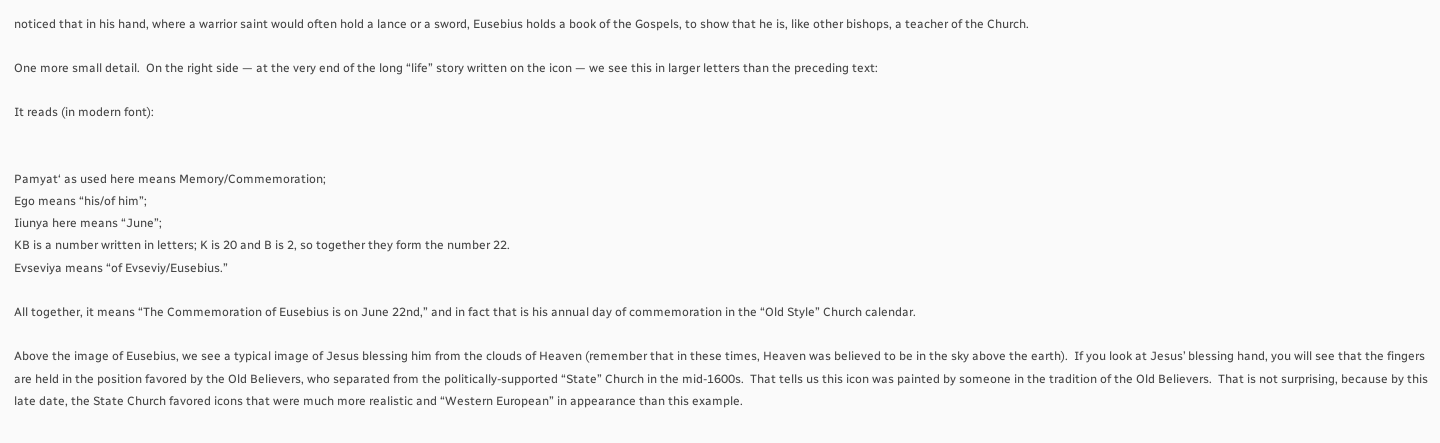noticed that in his hand, where a warrior saint would often hold a lance or a sword, Eusebius holds a book of the Gospels, to show that he is, like other bishops, a teacher of the Church.

One more small detail.  On the right side — at the very end of the long “life” story written on the icon — we see this in larger letters than the preceding text:

It reads (in modern font):


Pamyat‘ as used here means Memory/Commemoration;
Ego means “his/of him”;
Iiunya here means “June”;
KB is a number written in letters; K is 20 and B is 2, so together they form the number 22.
Evseviya means “of Evseviy/Eusebius.”

All together, it means “The Commemoration of Eusebius is on June 22nd,” and in fact that is his annual day of commemoration in the “Old Style” Church calendar.

Above the image of Eusebius, we see a typical image of Jesus blessing him from the clouds of Heaven (remember that in these times, Heaven was believed to be in the sky above the earth).  If you look at Jesus’ blessing hand, you will see that the fingers are held in the position favored by the Old Believers, who separated from the politically-supported “State” Church in the mid-1600s.  That tells us this icon was painted by someone in the tradition of the Old Believers.  That is not surprising, because by this late date, the State Church favored icons that were much more realistic and “Western European” in appearance than this example.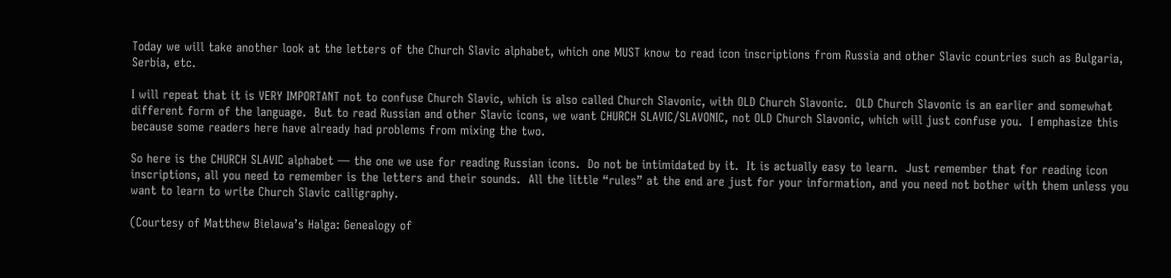Today we will take another look at the letters of the Church Slavic alphabet, which one MUST know to read icon inscriptions from Russia and other Slavic countries such as Bulgaria, Serbia, etc.

I will repeat that it is VERY IMPORTANT not to confuse Church Slavic, which is also called Church Slavonic, with OLD Church Slavonic.  OLD Church Slavonic is an earlier and somewhat different form of the language.  But to read Russian and other Slavic icons, we want CHURCH SLAVIC/SLAVONIC, not OLD Church Slavonic, which will just confuse you.  I emphasize this because some readers here have already had problems from mixing the two.

So here is the CHURCH SLAVIC alphabet — the one we use for reading Russian icons.  Do not be intimidated by it.  It is actually easy to learn.  Just remember that for reading icon inscriptions, all you need to remember is the letters and their sounds.  All the little “rules” at the end are just for your information, and you need not bother with them unless you want to learn to write Church Slavic calligraphy.

(Courtesy of Matthew Bielawa’s Halga: Genealogy of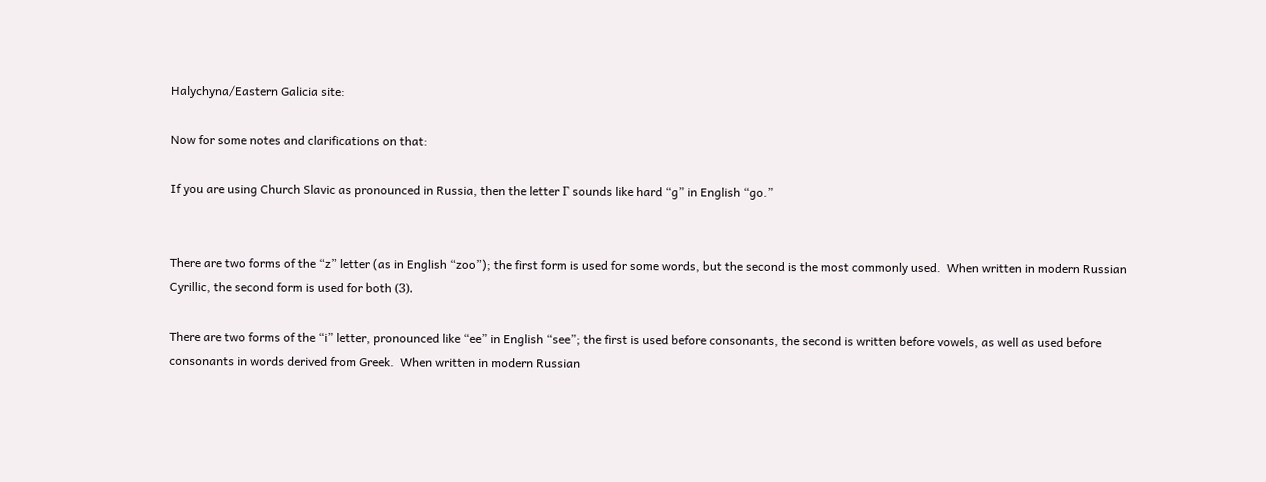Halychyna/Eastern Galicia site:

Now for some notes and clarifications on that:

If you are using Church Slavic as pronounced in Russia, then the letter Г sounds like hard “g” in English “go.”


There are two forms of the “z” letter (as in English “zoo”); the first form is used for some words, but the second is the most commonly used.  When written in modern Russian Cyrillic, the second form is used for both (З).

There are two forms of the “i” letter, pronounced like “ee” in English “see”; the first is used before consonants, the second is written before vowels, as well as used before consonants in words derived from Greek.  When written in modern Russian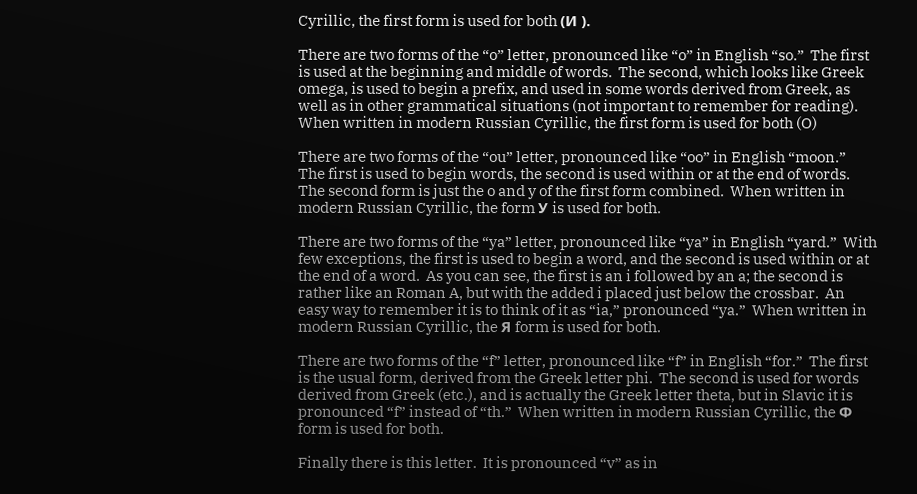Cyrillic, the first form is used for both (И ).

There are two forms of the “o” letter, pronounced like “o” in English “so.”  The first is used at the beginning and middle of words.  The second, which looks like Greek omega, is used to begin a prefix, and used in some words derived from Greek, as well as in other grammatical situations (not important to remember for reading).  When written in modern Russian Cyrillic, the first form is used for both (O)

There are two forms of the “ou” letter, pronounced like “oo” in English “moon.”  The first is used to begin words, the second is used within or at the end of words.  The second form is just the o and y of the first form combined.  When written in modern Russian Cyrillic, the form У is used for both.

There are two forms of the “ya” letter, pronounced like “ya” in English “yard.”  With few exceptions, the first is used to begin a word, and the second is used within or at the end of a word.  As you can see, the first is an i followed by an a; the second is rather like an Roman A, but with the added i placed just below the crossbar.  An easy way to remember it is to think of it as “ia,” pronounced “ya.”  When written in modern Russian Cyrillic, the Я form is used for both.

There are two forms of the “f” letter, pronounced like “f” in English “for.”  The first is the usual form, derived from the Greek letter phi.  The second is used for words derived from Greek (etc.), and is actually the Greek letter theta, but in Slavic it is pronounced “f” instead of “th.”  When written in modern Russian Cyrillic, the Ф form is used for both.

Finally there is this letter.  It is pronounced “v” as in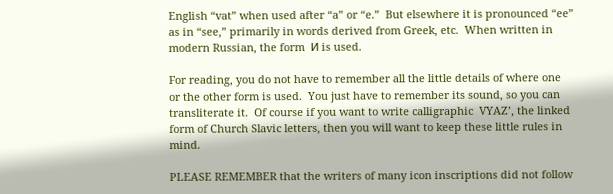English “vat” when used after “a” or “e.”  But elsewhere it is pronounced “ee” as in “see,” primarily in words derived from Greek, etc.  When written in modern Russian, the form  И is used.

For reading, you do not have to remember all the little details of where one or the other form is used.  You just have to remember its sound, so you can transliterate it.  Of course if you want to write calligraphic  VYAZ’, the linked form of Church Slavic letters, then you will want to keep these little rules in mind.

PLEASE REMEMBER that the writers of many icon inscriptions did not follow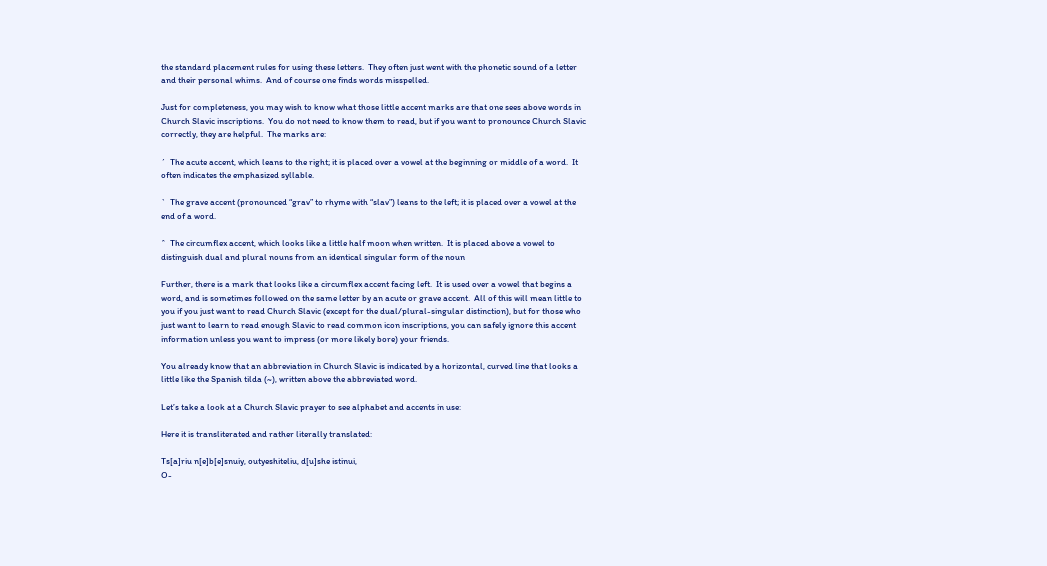the standard placement rules for using these letters.  They often just went with the phonetic sound of a letter and their personal whims.  And of course one finds words misspelled.

Just for completeness, you may wish to know what those little accent marks are that one sees above words in Church Slavic inscriptions.  You do not need to know them to read, but if you want to pronounce Church Slavic correctly, they are helpful.  The marks are:

´  The acute accent, which leans to the right; it is placed over a vowel at the beginning or middle of a word.  It often indicates the emphasized syllable.

`  The grave accent (pronounced “grav” to rhyme with “slav”) leans to the left; it is placed over a vowel at the end of a word.

ˆ  The circumflex accent, which looks like a little half moon when written.  It is placed above a vowel to distinguish dual and plural nouns from an identical singular form of the noun

Further, there is a mark that looks like a circumflex accent facing left.  It is used over a vowel that begins a word, and is sometimes followed on the same letter by an acute or grave accent.  All of this will mean little to you if you just want to read Church Slavic (except for the dual/plural-singular distinction), but for those who just want to learn to read enough Slavic to read common icon inscriptions, you can safely ignore this accent information unless you want to impress (or more likely bore) your friends.

You already know that an abbreviation in Church Slavic is indicated by a horizontal, curved line that looks a little like the Spanish tilda (~), written above the abbreviated word.

Let’s take a look at a Church Slavic prayer to see alphabet and accents in use:

Here it is transliterated and rather literally translated:

Ts[a]riu n[e]b[e]snuiy, outyeshiteliu, d[u]she istinui,
O-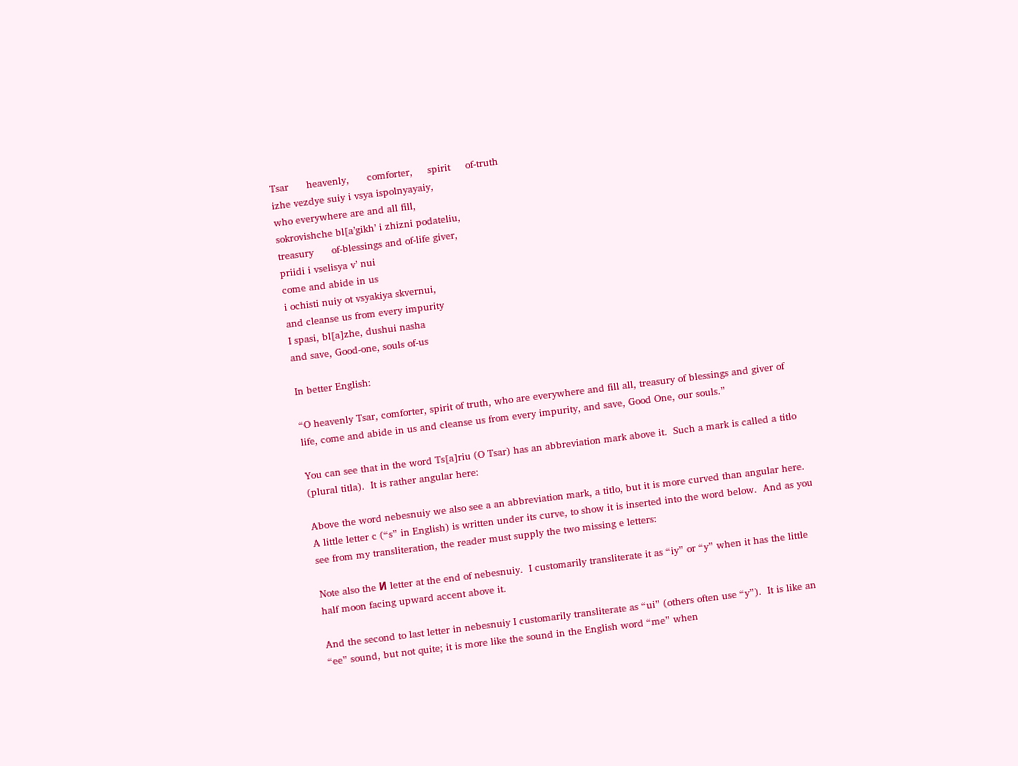Tsar      heavenly,      comforter,     spirit     of-truth
izhe vezdye suiy i vsya ispolnyayaiy,
who everywhere are and all fill,
sokrovishche bl[a’gikh’ i zhizni podateliu,
treasury      of-blessings and of-life giver,
priidi i vselisya v’ nui
come and abide in us
i ochisti nuiy ot vsyakiya skvernui,
and cleanse us from every impurity
I spasi, bl[a]zhe, dushui nasha
and save, Good-one, souls of-us

In better English:

“O heavenly Tsar, comforter, spirit of truth, who are everywhere and fill all, treasury of blessings and giver of life, come and abide in us and cleanse us from every impurity, and save, Good One, our souls.”

You can see that in the word Ts[a]riu (O Tsar) has an abbreviation mark above it.  Such a mark is called a titlo (plural titla).  It is rather angular here:

Above the word nebesnuiy we also see a an abbreviation mark, a titlo, but it is more curved than angular here.  A little letter c (“s” in English) is written under its curve, to show it is inserted into the word below.  And as you see from my transliteration, the reader must supply the two missing e letters:

Note also the И letter at the end of nebesnuiy.  I customarily transliterate it as “iy” or “y” when it has the little half moon facing upward accent above it.

And the second to last letter in nebesnuiy I customarily transliterate as “ui” (others often use “y”).  It is like an “ee” sound, but not quite; it is more like the sound in the English word “me” when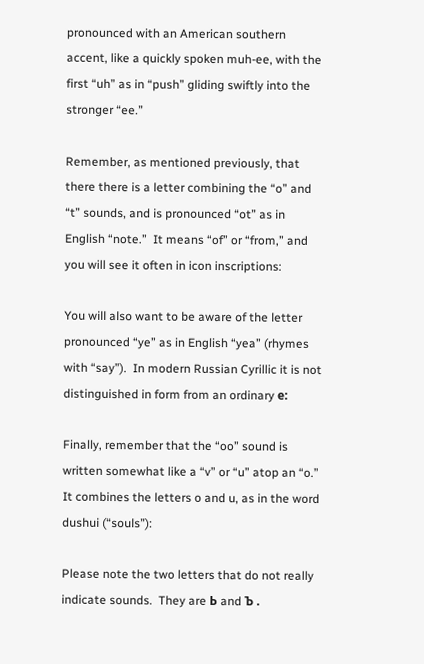pronounced with an American southern accent, like a quickly spoken muh-ee, with the first “uh” as in “push” gliding swiftly into the stronger “ee.”

Remember, as mentioned previously, that there there is a letter combining the “o” and “t” sounds, and is pronounced “ot” as in English “note.”  It means “of” or “from,” and you will see it often in icon inscriptions:

You will also want to be aware of the letter pronounced “ye” as in English “yea” (rhymes with “say”).  In modern Russian Cyrillic it is not distinguished in form from an ordinary е:

Finally, remember that the “oo” sound is written somewhat like a “v” or “u” atop an “o.”  It combines the letters o and u, as in the word dushui (“souls”):

Please note the two letters that do not really indicate sounds.  They are Ь and Ъ .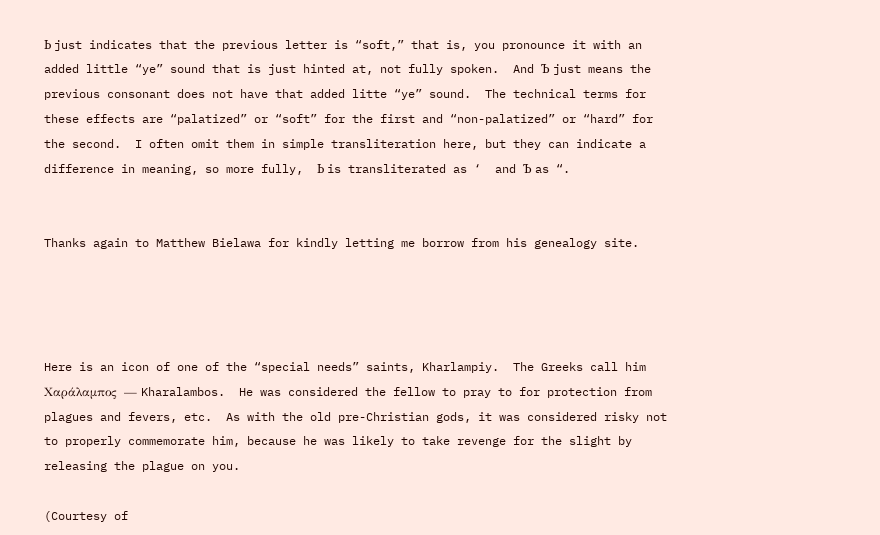Ь just indicates that the previous letter is “soft,” that is, you pronounce it with an added little “ye” sound that is just hinted at, not fully spoken.  And Ъ just means the previous consonant does not have that added litte “ye” sound.  The technical terms for these effects are “palatized” or “soft” for the first and “non-palatized” or “hard” for the second.  I often omit them in simple transliteration here, but they can indicate a difference in meaning, so more fully,  Ь is transliterated as ‘  and Ъ as “.


Thanks again to Matthew Bielawa for kindly letting me borrow from his genealogy site.




Here is an icon of one of the “special needs” saints, Kharlampiy.  The Greeks call him Χαράλαμπος  — Kharalambos.  He was considered the fellow to pray to for protection from plagues and fevers, etc.  As with the old pre-Christian gods, it was considered risky not to properly commemorate him, because he was likely to take revenge for the slight by releasing the plague on you.

(Courtesy of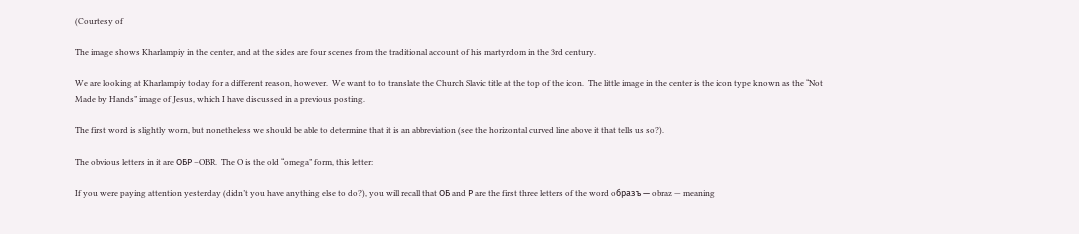(Courtesy of

The image shows Kharlampiy in the center, and at the sides are four scenes from the traditional account of his martyrdom in the 3rd century.

We are looking at Kharlampiy today for a different reason, however.  We want to to translate the Church Slavic title at the top of the icon.  The little image in the center is the icon type known as the “Not Made by Hands” image of Jesus, which I have discussed in a previous posting.

The first word is slightly worn, but nonetheless we should be able to determine that it is an abbreviation (see the horizontal curved line above it that tells us so?).

The obvious letters in it are ОБР –OBR.  The O is the old “omega” form, this letter:

If you were paying attention yesterday (didn’t you have anything else to do?), you will recall that ОБ and Р are the first three letters of the word oбразъ — obraz — meaning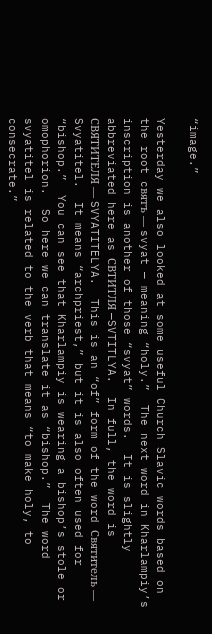“image.”

Yesterday we also looked at some useful Church Slavic words based on the root cвятъ — svyat — meaning “holy.”  The next word in Kharlampiy’s inscription is another of those “svyat” words.  It is slightly abbreviated here as СВТИТЛЯ —SVTITLYA.  In full, the word is СВЯТИТЕЛЯ — SVYATITELYA.  This is an “of” form of the word Святитель — Svyatitel.  It means “archpriest,” but it is also often used for “bishop.”  You can see that Kharlampiy is wearing a bishop’s stole or omophorion.  So here we can translate it as “bishop.”  The word svyatitel is related to the verb that means “to make holy, to consecrate.”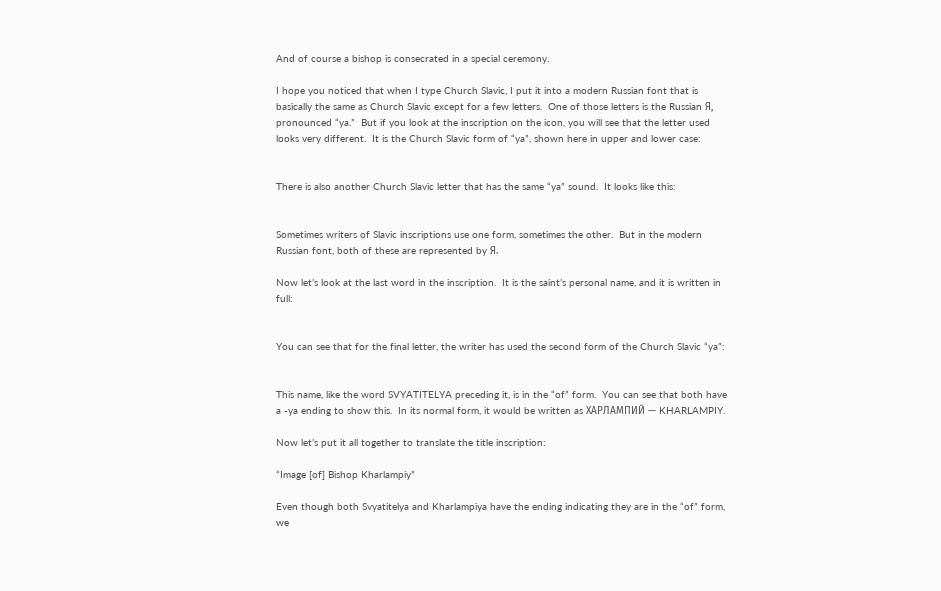And of course a bishop is consecrated in a special ceremony.

I hope you noticed that when I type Church Slavic, I put it into a modern Russian font that is basically the same as Church Slavic except for a few letters.  One of those letters is the Russian Я, pronounced “ya.”  But if you look at the inscription on the icon, you will see that the letter used looks very different.  It is the Church Slavic form of “ya”, shown here in upper and lower case:


There is also another Church Slavic letter that has the same “ya” sound.  It looks like this:


Sometimes writers of Slavic inscriptions use one form, sometimes the other.  But in the modern Russian font, both of these are represented by Я.

Now let’s look at the last word in the inscription.  It is the saint’s personal name, and it is written in full:


You can see that for the final letter, the writer has used the second form of the Church Slavic “ya”:


This name, like the word SVYATITELYA preceding it, is in the “of” form.  You can see that both have a -ya ending to show this.  In its normal form, it would be written as ХАРЛАМПИЙ — KHARLAMPIY.

Now let’s put it all together to translate the title inscription:

“Image [of] Bishop Kharlampiy”

Even though both Svyatitelya and Kharlampiya have the ending indicating they are in the “of” form, we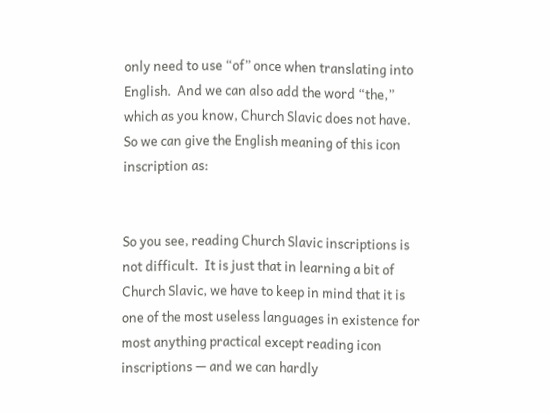only need to use “of” once when translating into English.  And we can also add the word “the,” which as you know, Church Slavic does not have.  So we can give the English meaning of this icon inscription as:


So you see, reading Church Slavic inscriptions is not difficult.  It is just that in learning a bit of Church Slavic, we have to keep in mind that it is one of the most useless languages in existence for most anything practical except reading icon inscriptions — and we can hardly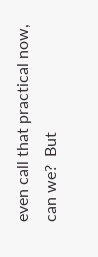even call that practical now, can we?  But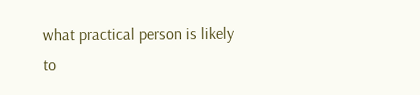what practical person is likely to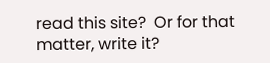read this site?  Or for that matter, write it?